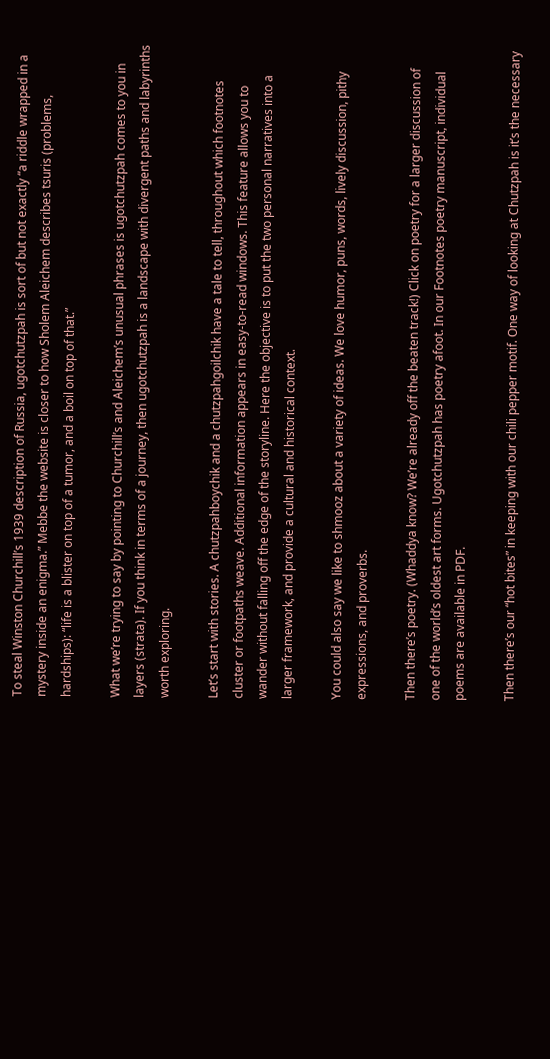To steal Winston Churchill’s 1939 description of Russia, ugotchutzpah is sort of but not exactly “a riddle wrapped in a mystery inside an enigma.” Mebbe the website is closer to how Sholem Aleichem describes tsuris (problems, hardships): “life is a blister on top of a tumor, and a boil on top of that.”

What we’re trying to say by pointing to Churchill’s and Aleichem’s unusual phrases is ugotchutzpah comes to you in layers (strata). If you think in terms of a journey, then ugotchutzpah is a landscape with divergent paths and labyrinths worth exploring.

Let’s start with stories. A chutzpahboychik and a chutzpahgoilchik have a tale to tell, throughout which footnotes cluster or footpaths weave. Additional information appears in easy-to-read windows. This feature allows you to wander without falling off the edge of the storyline. Here the objective is to put the two personal narratives into a larger framework, and provide a cultural and historical context.

You could also say we like to shmooz about a variety of ideas. We love humor, puns, words, lively discussion, pithy expressions, and proverbs.

Then there’s poetry. (Whaddya know? We’re already off the beaten track!) Click on poetry for a larger discussion of one of the world’s oldest art forms. Ugotchutzpah has poetry afoot. In our Footnotes poetry manuscript, individual poems are available in PDF.

Then there’s our “hot bites” in keeping with our chili pepper motif. One way of looking at Chutzpah is it’s the necessary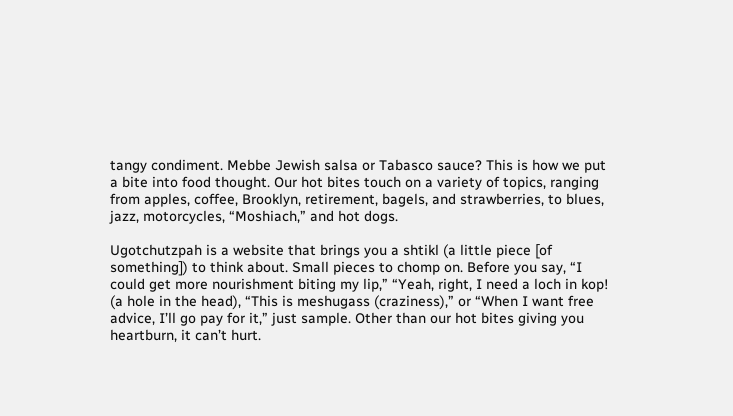tangy condiment. Mebbe Jewish salsa or Tabasco sauce? This is how we put a bite into food thought. Our hot bites touch on a variety of topics, ranging from apples, coffee, Brooklyn, retirement, bagels, and strawberries, to blues, jazz, motorcycles, “Moshiach,” and hot dogs.

Ugotchutzpah is a website that brings you a shtikl (a little piece [of something]) to think about. Small pieces to chomp on. Before you say, “I could get more nourishment biting my lip,” “Yeah, right, I need a loch in kop! (a hole in the head), “This is meshugass (craziness),” or “When I want free advice, I’ll go pay for it,” just sample. Other than our hot bites giving you heartburn, it can’t hurt.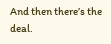And then there’s the deal.